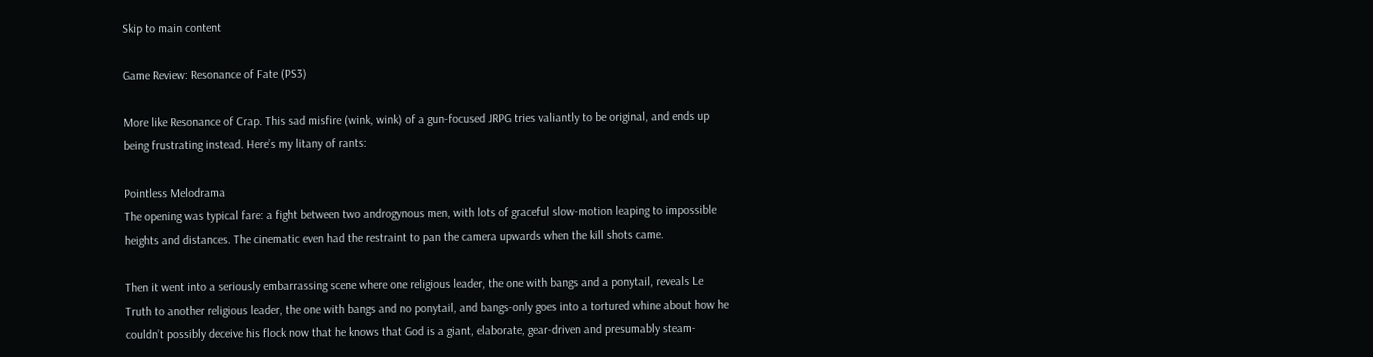Skip to main content

Game Review: Resonance of Fate (PS3)

More like Resonance of Crap. This sad misfire (wink, wink) of a gun-focused JRPG tries valiantly to be original, and ends up being frustrating instead. Here’s my litany of rants:

Pointless Melodrama
The opening was typical fare: a fight between two androgynous men, with lots of graceful slow-motion leaping to impossible heights and distances. The cinematic even had the restraint to pan the camera upwards when the kill shots came.

Then it went into a seriously embarrassing scene where one religious leader, the one with bangs and a ponytail, reveals Le Truth to another religious leader, the one with bangs and no ponytail, and bangs-only goes into a tortured whine about how he couldn’t possibly deceive his flock now that he knows that God is a giant, elaborate, gear-driven and presumably steam-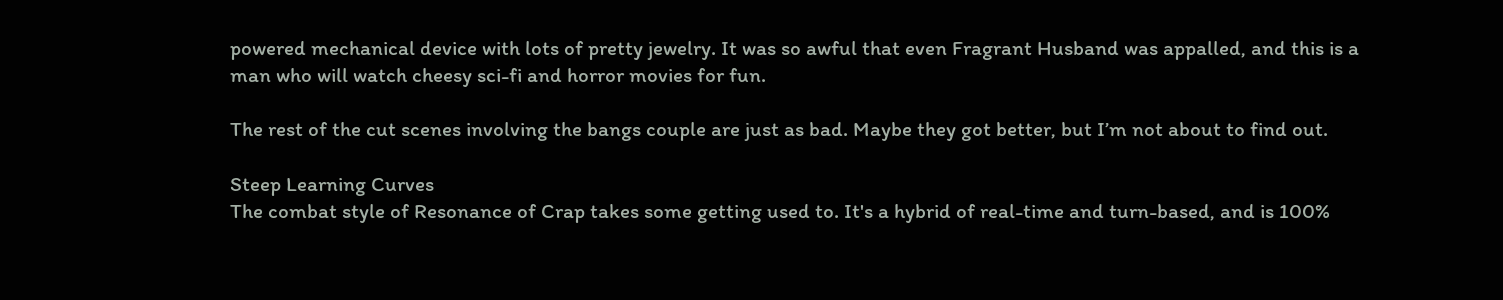powered mechanical device with lots of pretty jewelry. It was so awful that even Fragrant Husband was appalled, and this is a man who will watch cheesy sci-fi and horror movies for fun.

The rest of the cut scenes involving the bangs couple are just as bad. Maybe they got better, but I’m not about to find out.

Steep Learning Curves
The combat style of Resonance of Crap takes some getting used to. It's a hybrid of real-time and turn-based, and is 100%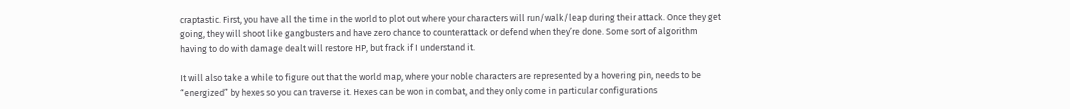craptastic. First, you have all the time in the world to plot out where your characters will run/walk/leap during their attack. Once they get going, they will shoot like gangbusters and have zero chance to counterattack or defend when they’re done. Some sort of algorithm having to do with damage dealt will restore HP, but frack if I understand it.

It will also take a while to figure out that the world map, where your noble characters are represented by a hovering pin, needs to be “energized” by hexes so you can traverse it. Hexes can be won in combat, and they only come in particular configurations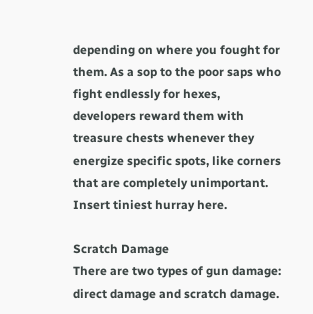depending on where you fought for them. As a sop to the poor saps who fight endlessly for hexes, developers reward them with treasure chests whenever they energize specific spots, like corners that are completely unimportant. Insert tiniest hurray here.

Scratch Damage
There are two types of gun damage: direct damage and scratch damage.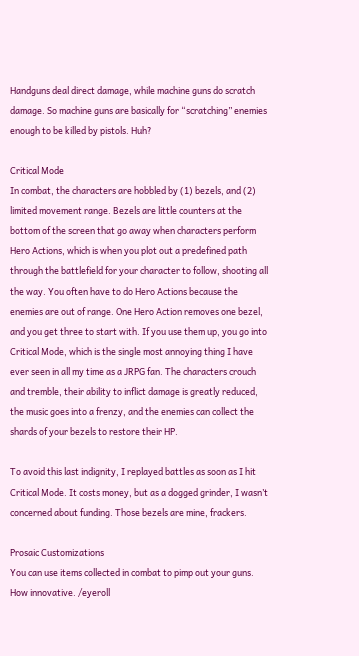Handguns deal direct damage, while machine guns do scratch damage. So machine guns are basically for “scratching” enemies enough to be killed by pistols. Huh?

Critical Mode
In combat, the characters are hobbled by (1) bezels, and (2) limited movement range. Bezels are little counters at the bottom of the screen that go away when characters perform Hero Actions, which is when you plot out a predefined path through the battlefield for your character to follow, shooting all the way. You often have to do Hero Actions because the enemies are out of range. One Hero Action removes one bezel, and you get three to start with. If you use them up, you go into Critical Mode, which is the single most annoying thing I have ever seen in all my time as a JRPG fan. The characters crouch and tremble, their ability to inflict damage is greatly reduced, the music goes into a frenzy, and the enemies can collect the shards of your bezels to restore their HP.

To avoid this last indignity, I replayed battles as soon as I hit Critical Mode. It costs money, but as a dogged grinder, I wasn’t concerned about funding. Those bezels are mine, frackers.

Prosaic Customizations
You can use items collected in combat to pimp out your guns. How innovative. /eyeroll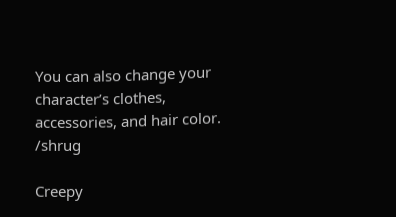You can also change your character’s clothes, accessories, and hair color. /shrug

Creepy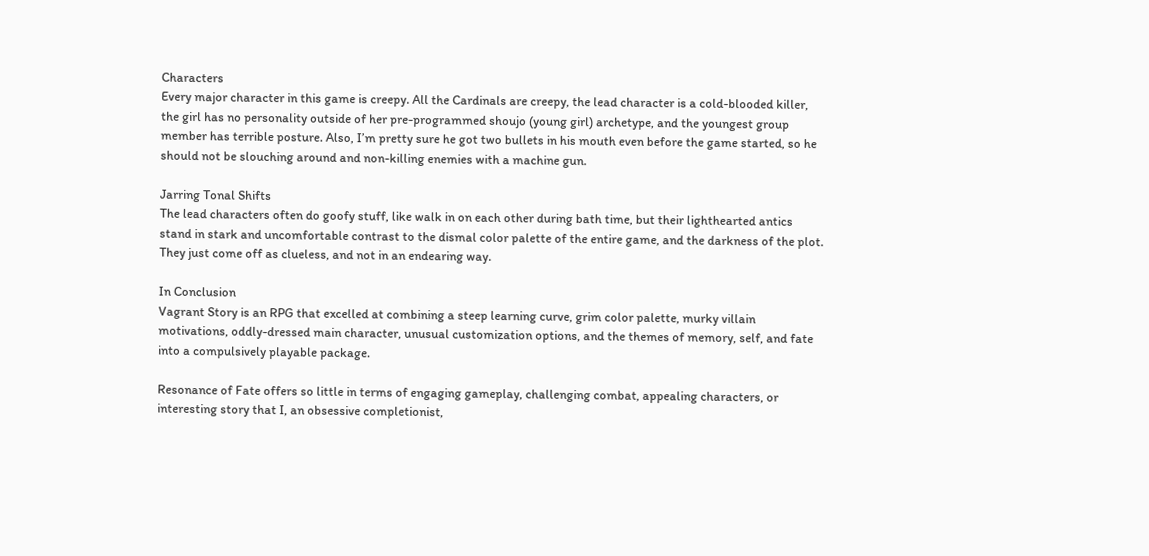Characters
Every major character in this game is creepy. All the Cardinals are creepy, the lead character is a cold-blooded killer, the girl has no personality outside of her pre-programmed shoujo (young girl) archetype, and the youngest group member has terrible posture. Also, I’m pretty sure he got two bullets in his mouth even before the game started, so he should not be slouching around and non-killing enemies with a machine gun.

Jarring Tonal Shifts
The lead characters often do goofy stuff, like walk in on each other during bath time, but their lighthearted antics stand in stark and uncomfortable contrast to the dismal color palette of the entire game, and the darkness of the plot. They just come off as clueless, and not in an endearing way.

In Conclusion
Vagrant Story is an RPG that excelled at combining a steep learning curve, grim color palette, murky villain motivations, oddly-dressed main character, unusual customization options, and the themes of memory, self, and fate into a compulsively playable package.

Resonance of Fate offers so little in terms of engaging gameplay, challenging combat, appealing characters, or interesting story that I, an obsessive completionist,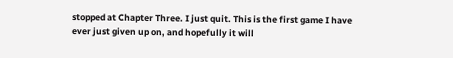stopped at Chapter Three. I just quit. This is the first game I have ever just given up on, and hopefully it will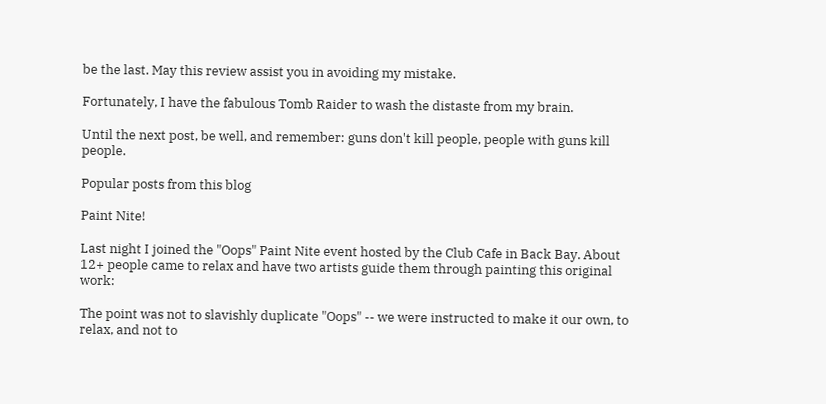be the last. May this review assist you in avoiding my mistake.

Fortunately, I have the fabulous Tomb Raider to wash the distaste from my brain.

Until the next post, be well, and remember: guns don't kill people, people with guns kill people.

Popular posts from this blog

Paint Nite!

Last night I joined the "Oops" Paint Nite event hosted by the Club Cafe in Back Bay. About 12+ people came to relax and have two artists guide them through painting this original work:

The point was not to slavishly duplicate "Oops" -- we were instructed to make it our own, to relax, and not to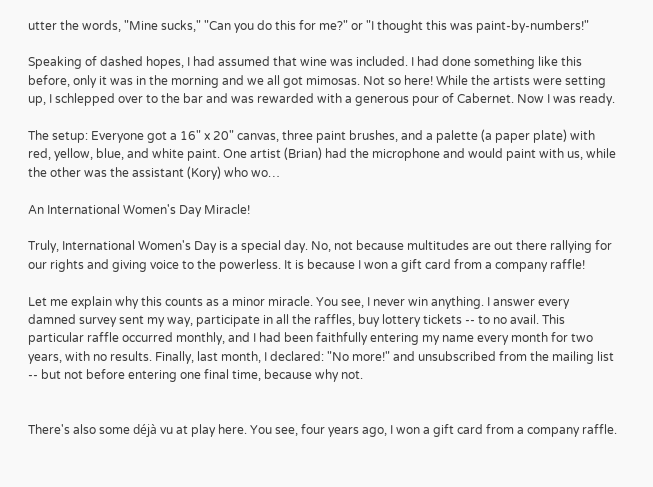utter the words, "Mine sucks," "Can you do this for me?" or "I thought this was paint-by-numbers!"

Speaking of dashed hopes, I had assumed that wine was included. I had done something like this before, only it was in the morning and we all got mimosas. Not so here! While the artists were setting up, I schlepped over to the bar and was rewarded with a generous pour of Cabernet. Now I was ready.

The setup: Everyone got a 16" x 20" canvas, three paint brushes, and a palette (a paper plate) with red, yellow, blue, and white paint. One artist (Brian) had the microphone and would paint with us, while the other was the assistant (Kory) who wo…

An International Women's Day Miracle!

Truly, International Women's Day is a special day. No, not because multitudes are out there rallying for our rights and giving voice to the powerless. It is because I won a gift card from a company raffle!

Let me explain why this counts as a minor miracle. You see, I never win anything. I answer every damned survey sent my way, participate in all the raffles, buy lottery tickets -- to no avail. This particular raffle occurred monthly, and I had been faithfully entering my name every month for two years, with no results. Finally, last month, I declared: "No more!" and unsubscribed from the mailing list -- but not before entering one final time, because why not.


There's also some déjà vu at play here. You see, four years ago, I won a gift card from a company raffle.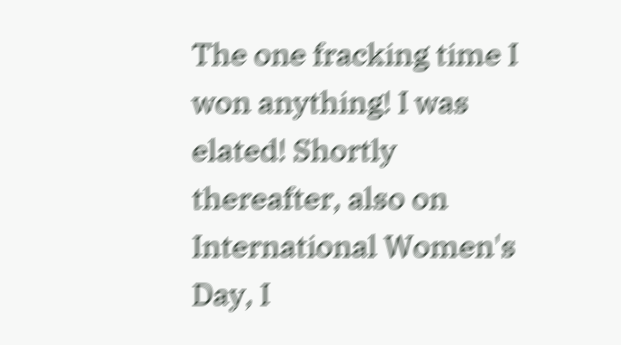The one fracking time I won anything! I was elated! Shortly thereafter, also on International Women's Day, I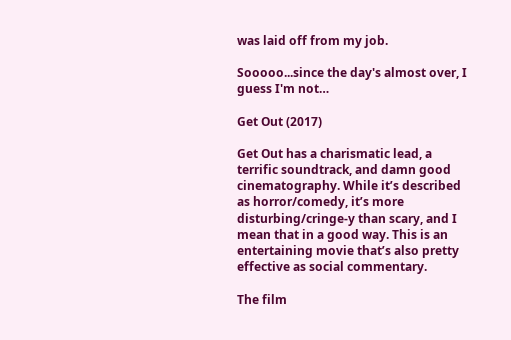was laid off from my job.

Sooooo...since the day's almost over, I guess I'm not…

Get Out (2017)

Get Out has a charismatic lead, a terrific soundtrack, and damn good cinematography. While it’s described as horror/comedy, it’s more disturbing/cringe-y than scary, and I mean that in a good way. This is an entertaining movie that’s also pretty effective as social commentary.

The film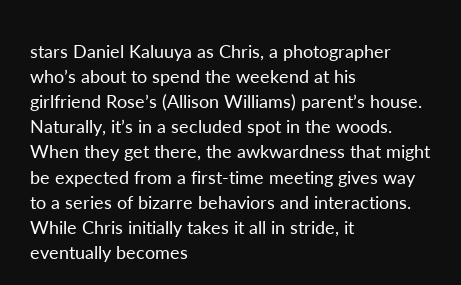stars Daniel Kaluuya as Chris, a photographer who’s about to spend the weekend at his girlfriend Rose’s (Allison Williams) parent’s house. Naturally, it’s in a secluded spot in the woods. When they get there, the awkwardness that might be expected from a first-time meeting gives way to a series of bizarre behaviors and interactions. While Chris initially takes it all in stride, it eventually becomes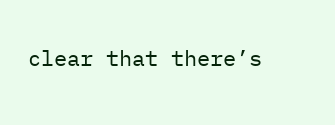clear that there’s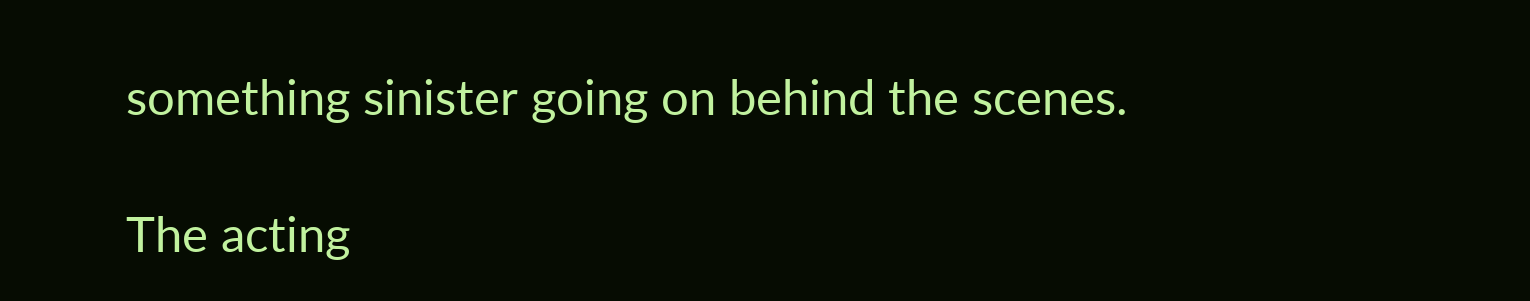something sinister going on behind the scenes.

The acting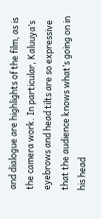and dialogue are highlights of the film, as is the camera work. In particular, Kaluuya’s eyebrows and head tilts are so expressive that the audience knows what’s going on in his head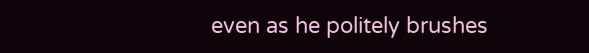even as he politely brushes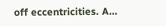off eccentricities. A…